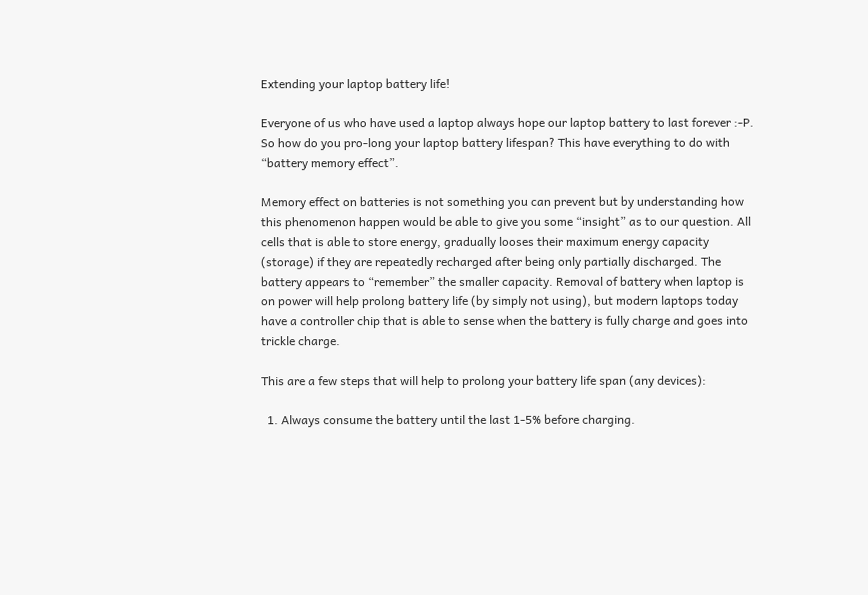Extending your laptop battery life!

Everyone of us who have used a laptop always hope our laptop battery to last forever :-P. So how do you pro-long your laptop battery lifespan? This have everything to do with “battery memory effect”.

Memory effect on batteries is not something you can prevent but by understanding how this phenomenon happen would be able to give you some “insight” as to our question. All cells that is able to store energy, gradually looses their maximum energy capacity (storage) if they are repeatedly recharged after being only partially discharged. The battery appears to “remember” the smaller capacity. Removal of battery when laptop is on power will help prolong battery life (by simply not using), but modern laptops today have a controller chip that is able to sense when the battery is fully charge and goes into trickle charge.

This are a few steps that will help to prolong your battery life span (any devices):

  1. Always consume the battery until the last 1-5% before charging.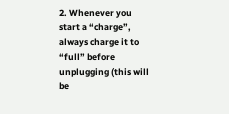2. Whenever you start a “charge”, always charge it to “full” before unplugging (this will be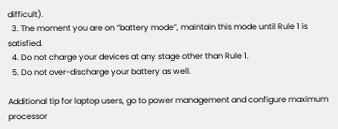difficult).
  3. The moment you are on “battery mode”, maintain this mode until Rule 1 is satisfied.
  4. Do not charge your devices at any stage other than Rule 1.
  5. Do not over-discharge your battery as well.

Additional tip for laptop users, go to power management and configure maximum processor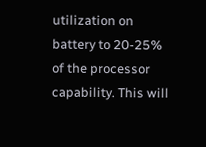utilization on battery to 20-25% of the processor capability. This will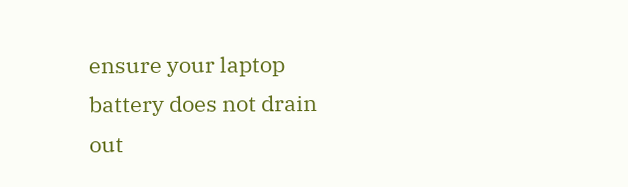ensure your laptop battery does not drain out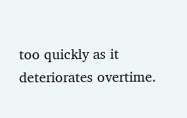too quickly as it deteriorates overtime.